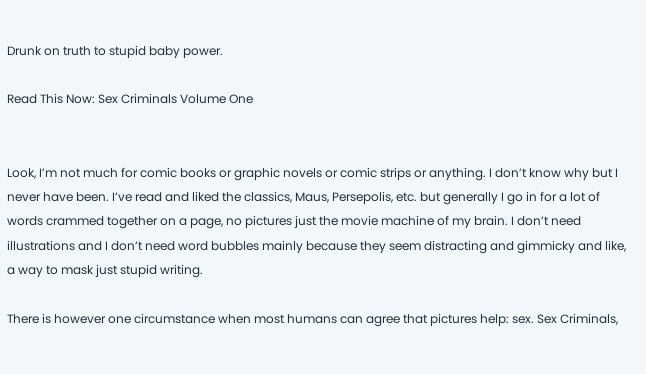Drunk on truth to stupid baby power.

Read This Now: Sex Criminals Volume One


Look, I’m not much for comic books or graphic novels or comic strips or anything. I don’t know why but I never have been. I’ve read and liked the classics, Maus, Persepolis, etc. but generally I go in for a lot of words crammed together on a page, no pictures just the movie machine of my brain. I don’t need illustrations and I don’t need word bubbles mainly because they seem distracting and gimmicky and like, a way to mask just stupid writing.

There is however one circumstance when most humans can agree that pictures help: sex. Sex Criminals,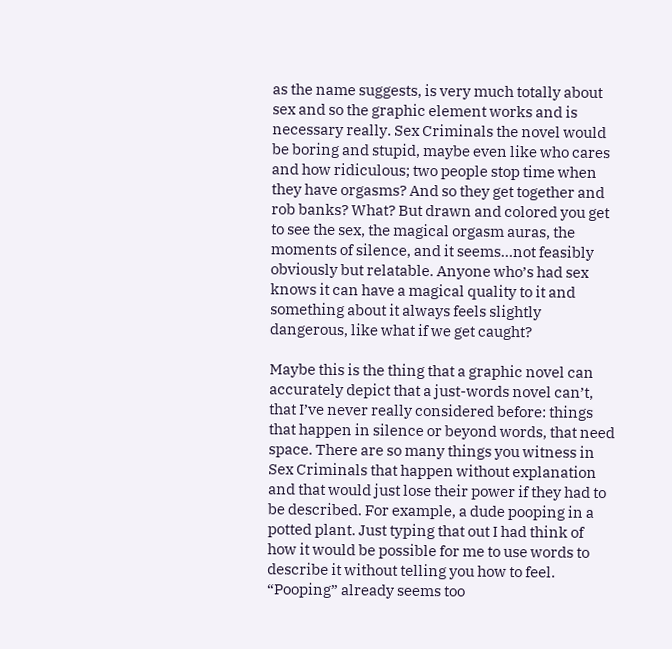as the name suggests, is very much totally about sex and so the graphic element works and is necessary really. Sex Criminals the novel would be boring and stupid, maybe even like who cares and how ridiculous; two people stop time when they have orgasms? And so they get together and rob banks? What? But drawn and colored you get to see the sex, the magical orgasm auras, the moments of silence, and it seems…not feasibly obviously but relatable. Anyone who’s had sex knows it can have a magical quality to it and something about it always feels slightly dangerous, like what if we get caught?

Maybe this is the thing that a graphic novel can accurately depict that a just-words novel can’t, that I’ve never really considered before: things that happen in silence or beyond words, that need space. There are so many things you witness in Sex Criminals that happen without explanation and that would just lose their power if they had to be described. For example, a dude pooping in a potted plant. Just typing that out I had think of how it would be possible for me to use words to describe it without telling you how to feel. “Pooping” already seems too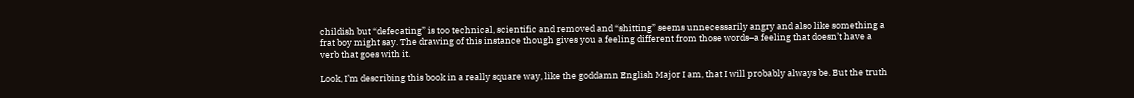childish but “defecating” is too technical, scientific and removed and “shitting” seems unnecessarily angry and also like something a frat boy might say. The drawing of this instance though gives you a feeling different from those words–a feeling that doesn’t have a verb that goes with it.

Look, I’m describing this book in a really square way, like the goddamn English Major I am, that I will probably always be. But the truth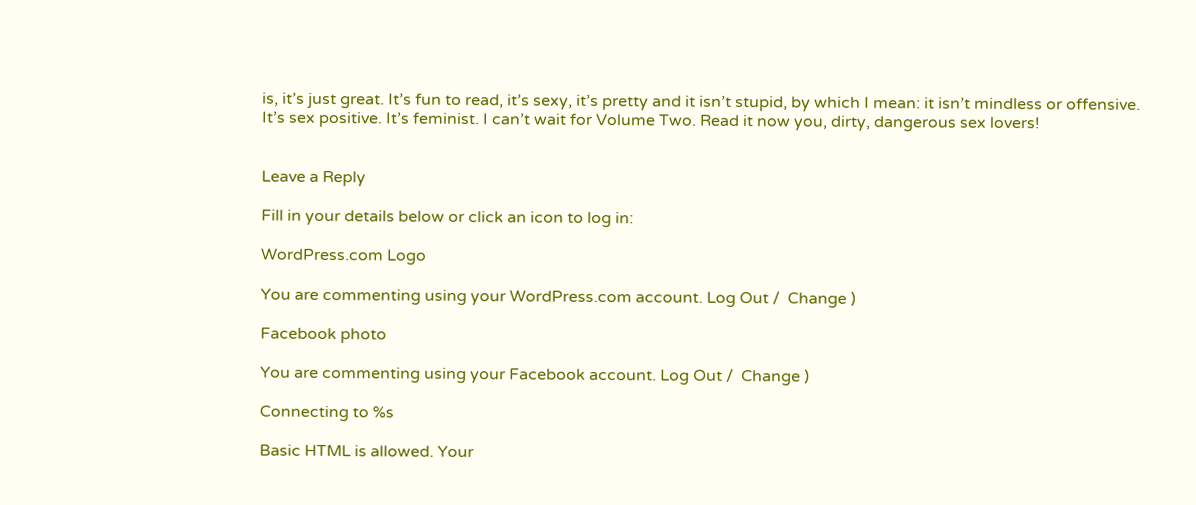is, it’s just great. It’s fun to read, it’s sexy, it’s pretty and it isn’t stupid, by which I mean: it isn’t mindless or offensive. It’s sex positive. It’s feminist. I can’t wait for Volume Two. Read it now you, dirty, dangerous sex lovers!


Leave a Reply

Fill in your details below or click an icon to log in:

WordPress.com Logo

You are commenting using your WordPress.com account. Log Out /  Change )

Facebook photo

You are commenting using your Facebook account. Log Out /  Change )

Connecting to %s

Basic HTML is allowed. Your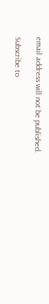email address will not be published.

Subscribe to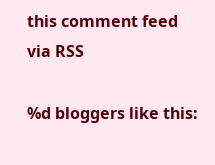this comment feed via RSS

%d bloggers like this: